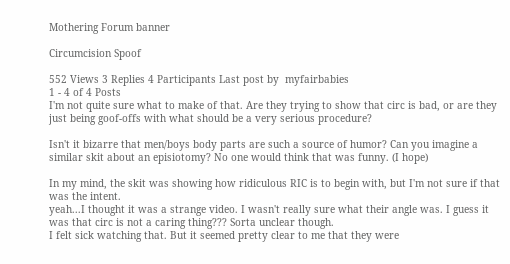Mothering Forum banner

Circumcision Spoof

552 Views 3 Replies 4 Participants Last post by  myfairbabies
1 - 4 of 4 Posts
I'm not quite sure what to make of that. Are they trying to show that circ is bad, or are they just being goof-offs with what should be a very serious procedure?

Isn't it bizarre that men/boys body parts are such a source of humor? Can you imagine a similar skit about an episiotomy? No one would think that was funny. (I hope)

In my mind, the skit was showing how ridiculous RIC is to begin with, but I'm not sure if that was the intent.
yeah...I thought it was a strange video. I wasn't really sure what their angle was. I guess it was that circ is not a caring thing??? Sorta unclear though.
I felt sick watching that. But it seemed pretty clear to me that they were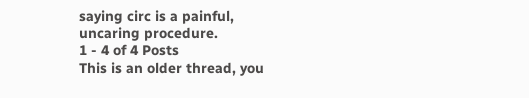saying circ is a painful, uncaring procedure.
1 - 4 of 4 Posts
This is an older thread, you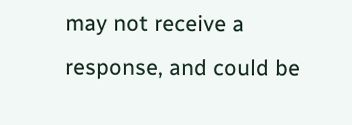may not receive a response, and could be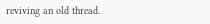reviving an old thread.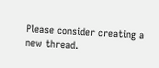Please consider creating a new thread.